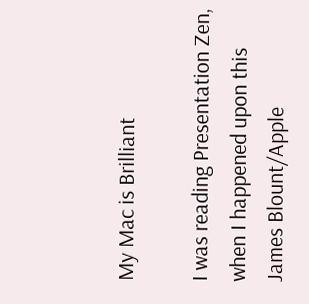My Mac is Brilliant

I was reading Presentation Zen, when I happened upon this James Blount/Apple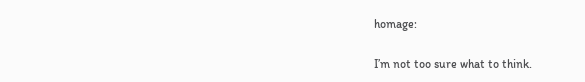homage:

I’m not too sure what to think.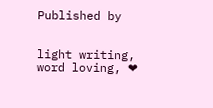Published by


light writing, word loving, ❤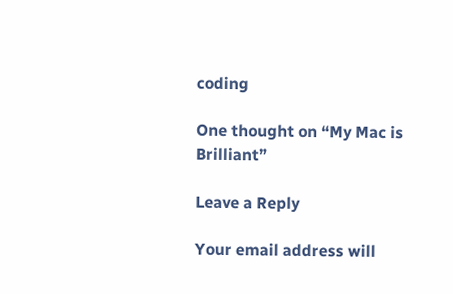coding

One thought on “My Mac is Brilliant”

Leave a Reply

Your email address will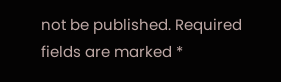not be published. Required fields are marked *